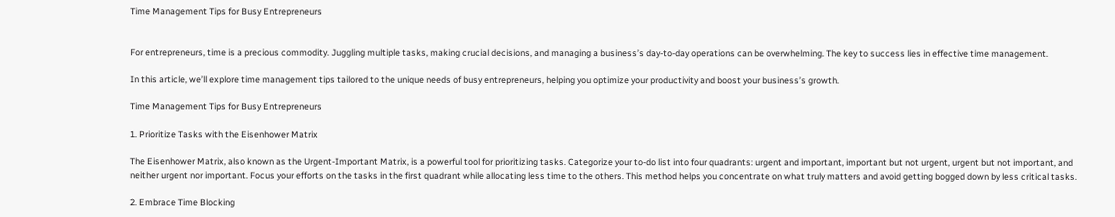Time Management Tips for Busy Entrepreneurs


For entrepreneurs, time is a precious commodity. Juggling multiple tasks, making crucial decisions, and managing a business’s day-to-day operations can be overwhelming. The key to success lies in effective time management.

In this article, we’ll explore time management tips tailored to the unique needs of busy entrepreneurs, helping you optimize your productivity and boost your business’s growth.

Time Management Tips for Busy Entrepreneurs

1. Prioritize Tasks with the Eisenhower Matrix

The Eisenhower Matrix, also known as the Urgent-Important Matrix, is a powerful tool for prioritizing tasks. Categorize your to-do list into four quadrants: urgent and important, important but not urgent, urgent but not important, and neither urgent nor important. Focus your efforts on the tasks in the first quadrant while allocating less time to the others. This method helps you concentrate on what truly matters and avoid getting bogged down by less critical tasks.

2. Embrace Time Blocking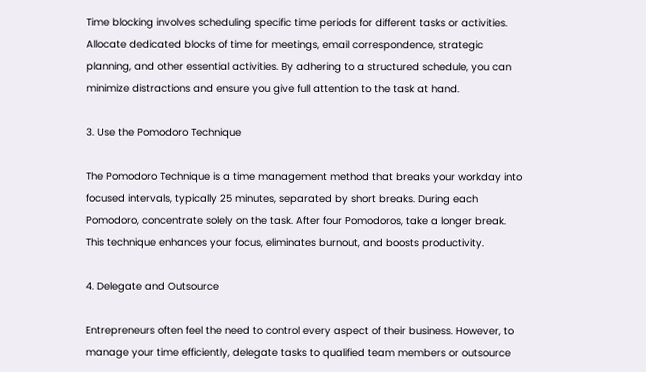Time blocking involves scheduling specific time periods for different tasks or activities. Allocate dedicated blocks of time for meetings, email correspondence, strategic planning, and other essential activities. By adhering to a structured schedule, you can minimize distractions and ensure you give full attention to the task at hand.

3. Use the Pomodoro Technique

The Pomodoro Technique is a time management method that breaks your workday into focused intervals, typically 25 minutes, separated by short breaks. During each Pomodoro, concentrate solely on the task. After four Pomodoros, take a longer break. This technique enhances your focus, eliminates burnout, and boosts productivity.

4. Delegate and Outsource

Entrepreneurs often feel the need to control every aspect of their business. However, to manage your time efficiently, delegate tasks to qualified team members or outsource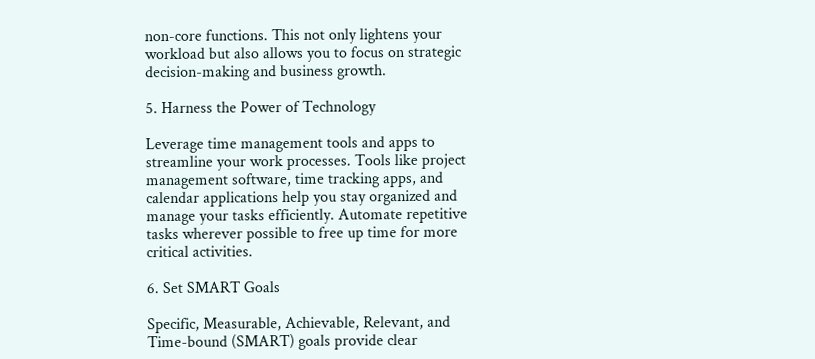non-core functions. This not only lightens your workload but also allows you to focus on strategic decision-making and business growth.

5. Harness the Power of Technology

Leverage time management tools and apps to streamline your work processes. Tools like project management software, time tracking apps, and calendar applications help you stay organized and manage your tasks efficiently. Automate repetitive tasks wherever possible to free up time for more critical activities.

6. Set SMART Goals

Specific, Measurable, Achievable, Relevant, and Time-bound (SMART) goals provide clear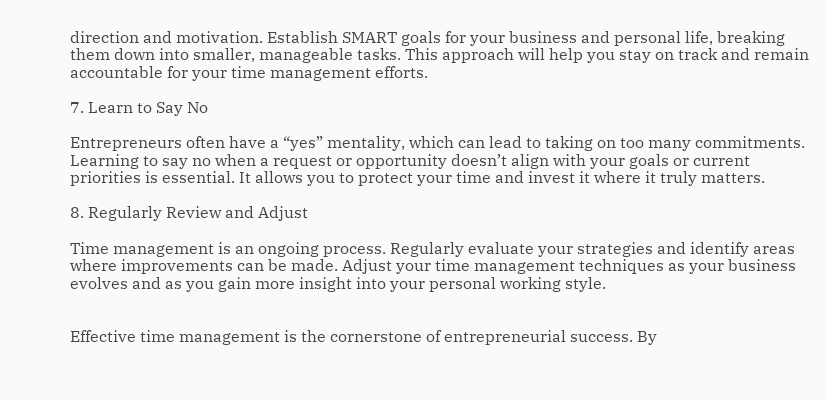direction and motivation. Establish SMART goals for your business and personal life, breaking them down into smaller, manageable tasks. This approach will help you stay on track and remain accountable for your time management efforts.

7. Learn to Say No

Entrepreneurs often have a “yes” mentality, which can lead to taking on too many commitments. Learning to say no when a request or opportunity doesn’t align with your goals or current priorities is essential. It allows you to protect your time and invest it where it truly matters.

8. Regularly Review and Adjust

Time management is an ongoing process. Regularly evaluate your strategies and identify areas where improvements can be made. Adjust your time management techniques as your business evolves and as you gain more insight into your personal working style.


Effective time management is the cornerstone of entrepreneurial success. By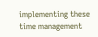implementing these time management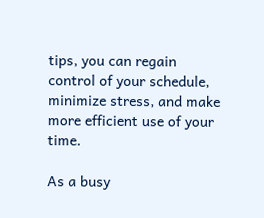tips, you can regain control of your schedule, minimize stress, and make more efficient use of your time.

As a busy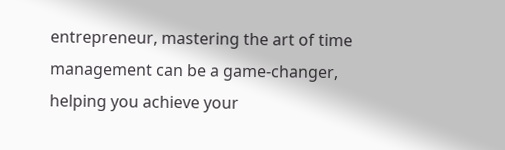entrepreneur, mastering the art of time management can be a game-changer, helping you achieve your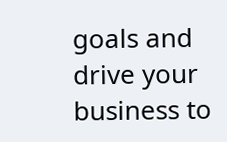goals and drive your business to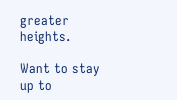greater heights.

Want to stay up to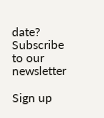date? Subscribe to our newsletter

Sign up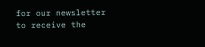for our newsletter to receive the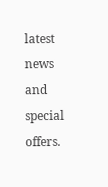latest news and special offers.